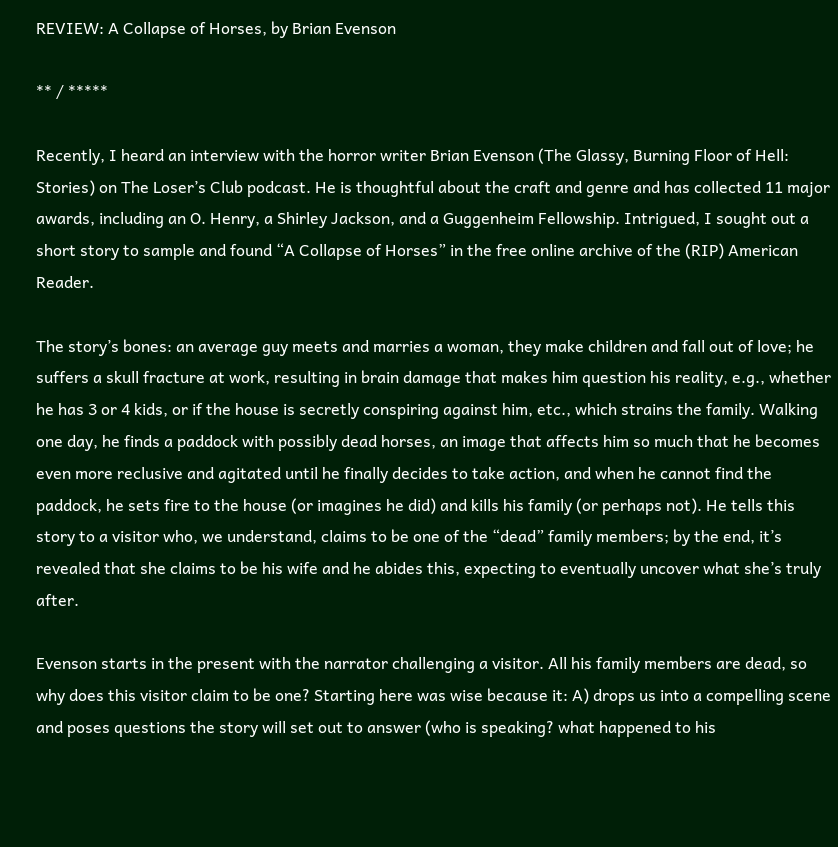REVIEW: A Collapse of Horses, by Brian Evenson

** / *****

Recently, I heard an interview with the horror writer Brian Evenson (The Glassy, Burning Floor of Hell: Stories) on The Loser’s Club podcast. He is thoughtful about the craft and genre and has collected 11 major awards, including an O. Henry, a Shirley Jackson, and a Guggenheim Fellowship. Intrigued, I sought out a short story to sample and found “A Collapse of Horses” in the free online archive of the (RIP) American Reader.

The story’s bones: an average guy meets and marries a woman, they make children and fall out of love; he suffers a skull fracture at work, resulting in brain damage that makes him question his reality, e.g., whether he has 3 or 4 kids, or if the house is secretly conspiring against him, etc., which strains the family. Walking one day, he finds a paddock with possibly dead horses, an image that affects him so much that he becomes even more reclusive and agitated until he finally decides to take action, and when he cannot find the paddock, he sets fire to the house (or imagines he did) and kills his family (or perhaps not). He tells this story to a visitor who, we understand, claims to be one of the “dead” family members; by the end, it’s revealed that she claims to be his wife and he abides this, expecting to eventually uncover what she’s truly after.

Evenson starts in the present with the narrator challenging a visitor. All his family members are dead, so why does this visitor claim to be one? Starting here was wise because it: A) drops us into a compelling scene and poses questions the story will set out to answer (who is speaking? what happened to his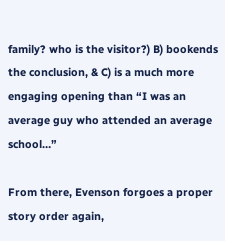family? who is the visitor?) B) bookends the conclusion, & C) is a much more engaging opening than “I was an average guy who attended an average school…”

From there, Evenson forgoes a proper story order again,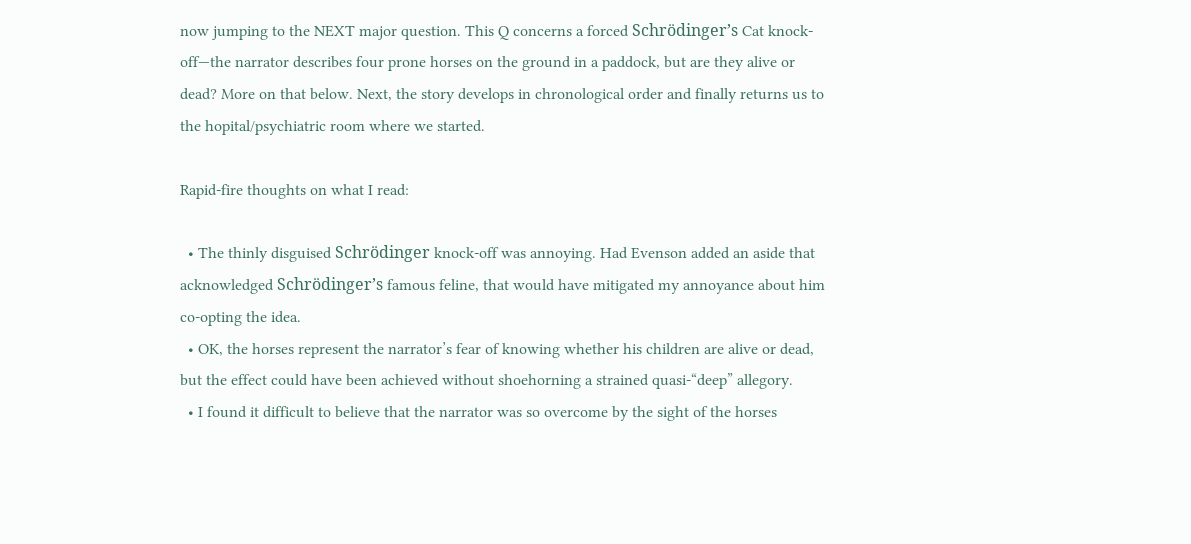now jumping to the NEXT major question. This Q concerns a forced Schrödinger’s Cat knock-off—the narrator describes four prone horses on the ground in a paddock, but are they alive or dead? More on that below. Next, the story develops in chronological order and finally returns us to the hopital/psychiatric room where we started.

Rapid-fire thoughts on what I read:

  • The thinly disguised Schrödinger knock-off was annoying. Had Evenson added an aside that acknowledged Schrödinger’s famous feline, that would have mitigated my annoyance about him co-opting the idea.
  • OK, the horses represent the narrator’s fear of knowing whether his children are alive or dead, but the effect could have been achieved without shoehorning a strained quasi-“deep” allegory.
  • I found it difficult to believe that the narrator was so overcome by the sight of the horses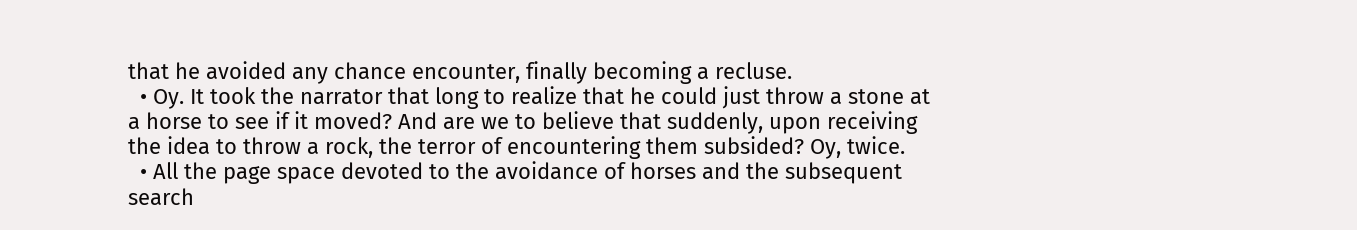that he avoided any chance encounter, finally becoming a recluse.
  • Oy. It took the narrator that long to realize that he could just throw a stone at a horse to see if it moved? And are we to believe that suddenly, upon receiving the idea to throw a rock, the terror of encountering them subsided? Oy, twice.
  • All the page space devoted to the avoidance of horses and the subsequent search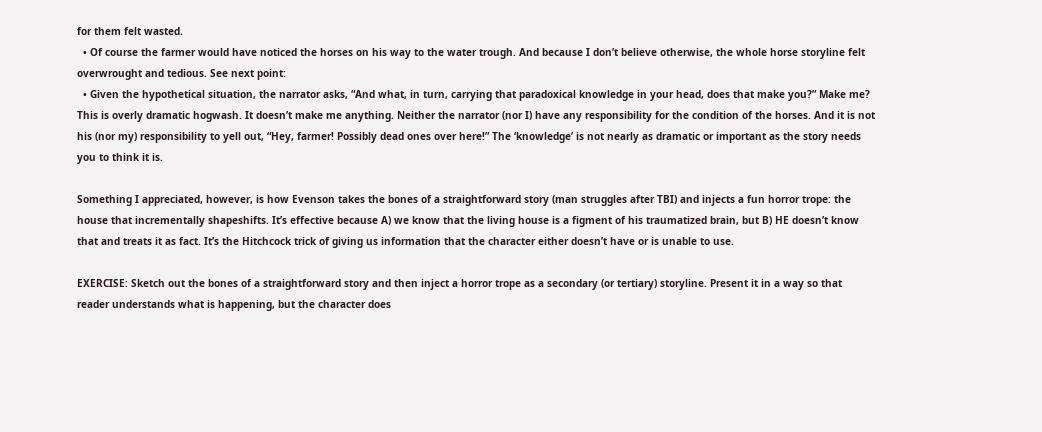for them felt wasted.
  • Of course the farmer would have noticed the horses on his way to the water trough. And because I don’t believe otherwise, the whole horse storyline felt overwrought and tedious. See next point:
  • Given the hypothetical situation, the narrator asks, “And what, in turn, carrying that paradoxical knowledge in your head, does that make you?” Make me? This is overly dramatic hogwash. It doesn’t make me anything. Neither the narrator (nor I) have any responsibility for the condition of the horses. And it is not his (nor my) responsibility to yell out, “Hey, farmer! Possibly dead ones over here!” The ‘knowledge’ is not nearly as dramatic or important as the story needs you to think it is.

Something I appreciated, however, is how Evenson takes the bones of a straightforward story (man struggles after TBI) and injects a fun horror trope: the house that incrementally shapeshifts. It’s effective because A) we know that the living house is a figment of his traumatized brain, but B) HE doesn’t know that and treats it as fact. It’s the Hitchcock trick of giving us information that the character either doesn’t have or is unable to use.

EXERCISE: Sketch out the bones of a straightforward story and then inject a horror trope as a secondary (or tertiary) storyline. Present it in a way so that reader understands what is happening, but the character does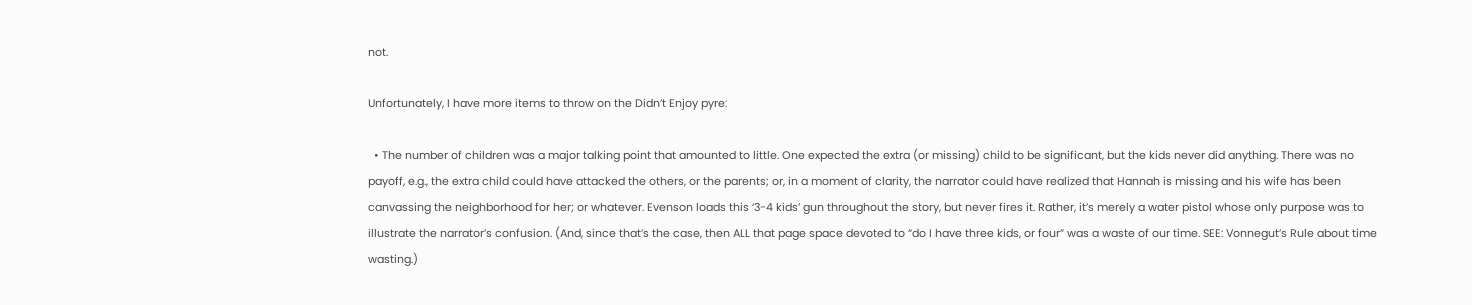not.

Unfortunately, I have more items to throw on the Didn’t Enjoy pyre:

  • The number of children was a major talking point that amounted to little. One expected the extra (or missing) child to be significant, but the kids never did anything. There was no payoff, e.g., the extra child could have attacked the others, or the parents; or, in a moment of clarity, the narrator could have realized that Hannah is missing and his wife has been canvassing the neighborhood for her; or whatever. Evenson loads this ‘3-4 kids’ gun throughout the story, but never fires it. Rather, it’s merely a water pistol whose only purpose was to illustrate the narrator’s confusion. (And, since that’s the case, then ALL that page space devoted to “do I have three kids, or four” was a waste of our time. SEE: Vonnegut’s Rule about time wasting.)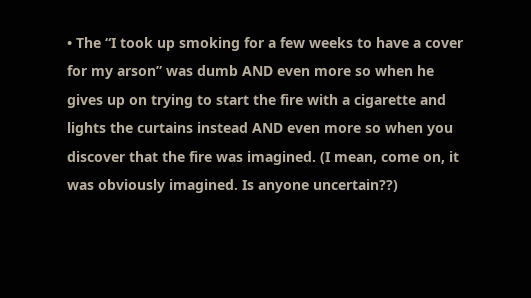• The “I took up smoking for a few weeks to have a cover for my arson” was dumb AND even more so when he gives up on trying to start the fire with a cigarette and lights the curtains instead AND even more so when you discover that the fire was imagined. (I mean, come on, it was obviously imagined. Is anyone uncertain??)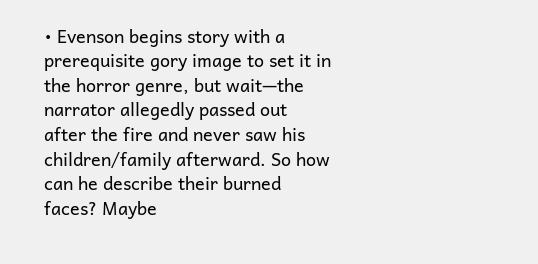• Evenson begins story with a prerequisite gory image to set it in the horror genre, but wait—the narrator allegedly passed out after the fire and never saw his children/family afterward. So how can he describe their burned faces? Maybe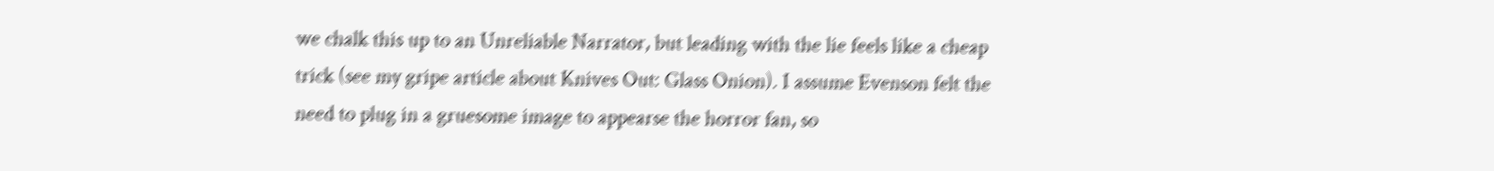we chalk this up to an Unreliable Narrator, but leading with the lie feels like a cheap trick (see my gripe article about Knives Out: Glass Onion). I assume Evenson felt the need to plug in a gruesome image to appearse the horror fan, so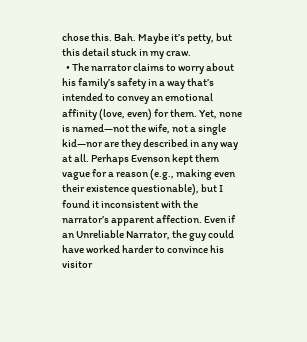chose this. Bah. Maybe it’s petty, but this detail stuck in my craw.
  • The narrator claims to worry about his family’s safety in a way that’s intended to convey an emotional affinity (love, even) for them. Yet, none is named—not the wife, not a single kid—nor are they described in any way at all. Perhaps Evenson kept them vague for a reason (e.g., making even their existence questionable), but I found it inconsistent with the narrator’s apparent affection. Even if an Unreliable Narrator, the guy could have worked harder to convince his visitor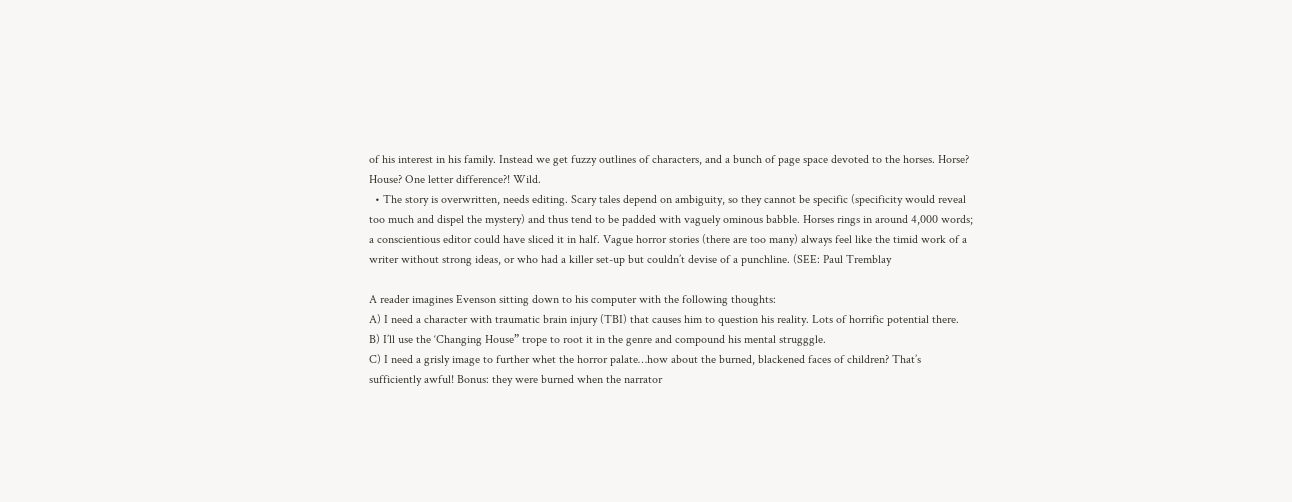of his interest in his family. Instead we get fuzzy outlines of characters, and a bunch of page space devoted to the horses. Horse? House? One letter difference?! Wild.
  • The story is overwritten, needs editing. Scary tales depend on ambiguity, so they cannot be specific (specificity would reveal too much and dispel the mystery) and thus tend to be padded with vaguely ominous babble. Horses rings in around 4,000 words; a conscientious editor could have sliced it in half. Vague horror stories (there are too many) always feel like the timid work of a writer without strong ideas, or who had a killer set-up but couldn’t devise of a punchline. (SEE: Paul Tremblay

A reader imagines Evenson sitting down to his computer with the following thoughts:
A) I need a character with traumatic brain injury (TBI) that causes him to question his reality. Lots of horrific potential there.
B) I’ll use the ‘Changing House” trope to root it in the genre and compound his mental strugggle.
C) I need a grisly image to further whet the horror palate…how about the burned, blackened faces of children? That’s sufficiently awful! Bonus: they were burned when the narrator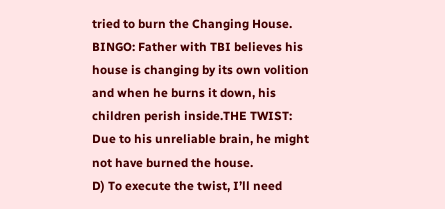tried to burn the Changing House. BINGO: Father with TBI believes his house is changing by its own volition and when he burns it down, his children perish inside.THE TWIST: Due to his unreliable brain, he might not have burned the house.
D) To execute the twist, I’ll need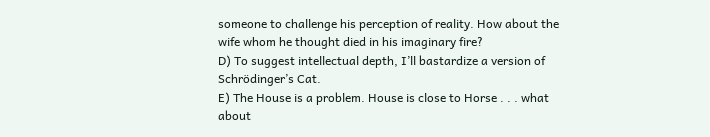someone to challenge his perception of reality. How about the wife whom he thought died in his imaginary fire?
D) To suggest intellectual depth, I’ll bastardize a version of Schrödinger’s Cat.
E) The House is a problem. House is close to Horse . . . what about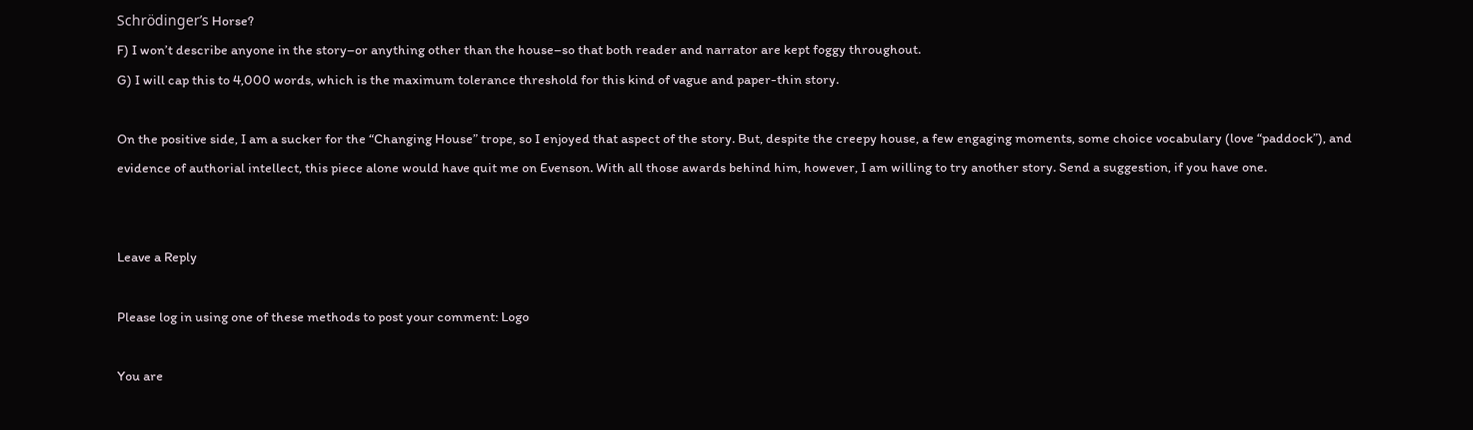Schrödinger’s Horse?
F) I won’t describe anyone in the story–or anything other than the house–so that both reader and narrator are kept foggy throughout.
G) I will cap this to 4,000 words, which is the maximum tolerance threshold for this kind of vague and paper-thin story.

On the positive side, I am a sucker for the “Changing House” trope, so I enjoyed that aspect of the story. But, despite the creepy house, a few engaging moments, some choice vocabulary (love “paddock”), and evidence of authorial intellect, this piece alone would have quit me on Evenson. With all those awards behind him, however, I am willing to try another story. Send a suggestion, if you have one.


Leave a Reply

Please log in using one of these methods to post your comment: Logo

You are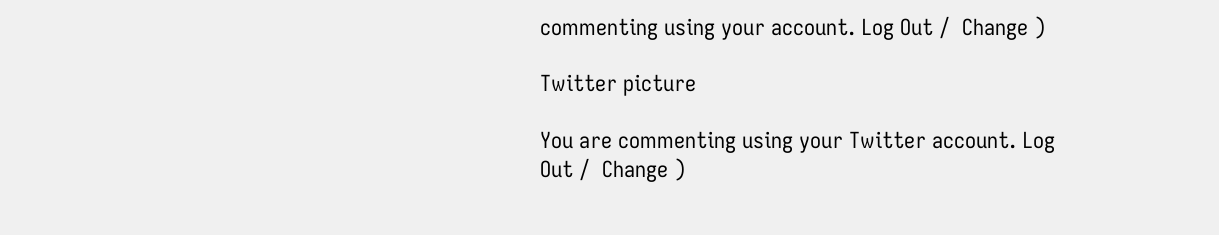commenting using your account. Log Out /  Change )

Twitter picture

You are commenting using your Twitter account. Log Out /  Change )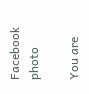Facebook photo

You are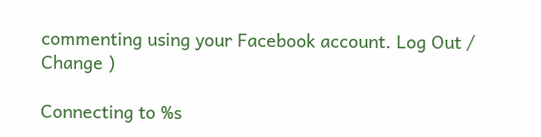commenting using your Facebook account. Log Out /  Change )

Connecting to %s